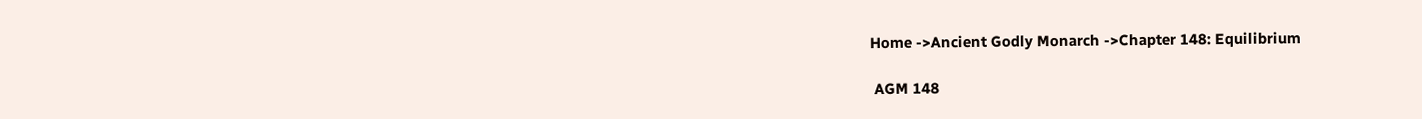Home ->Ancient Godly Monarch ->Chapter 148: Equilibrium

 AGM 148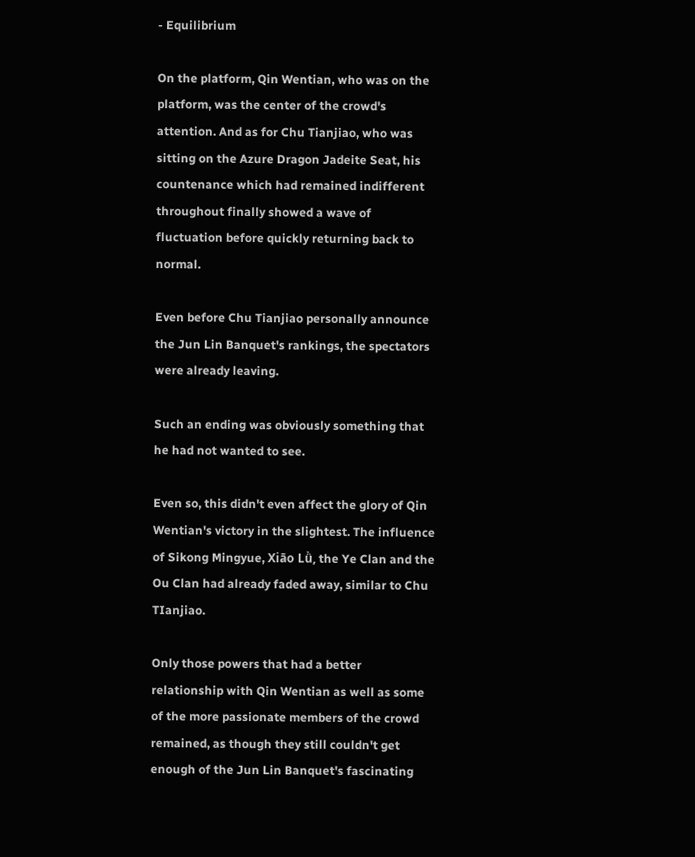- Equilibrium

On the platform, Qin Wentian, who was on the platform, was the center of the crowd's attention. And as for Chu Tianjiao, who was sitting on the Azure Dragon Jadeite Seat, his countenance which had remained indifferent throughout finally showed a wave of fluctuation before quickly returning back to normal.

Even before Chu Tianjiao personally announce the Jun Lin Banquet's rankings, the spectators were already leaving.

Such an ending was obviously something that he had not wanted to see.

Even so, this didn't even affect the glory of Qin Wentian's victory in the slightest. The influence of Sikong Mingyue, Xiāo Lǜ, the Ye Clan and the Ou Clan had already faded away, similar to Chu TIanjiao.

Only those powers that had a better relationship with Qin Wentian as well as some of the more passionate members of the crowd remained, as though they still couldn't get enough of the Jun Lin Banquet's fascinating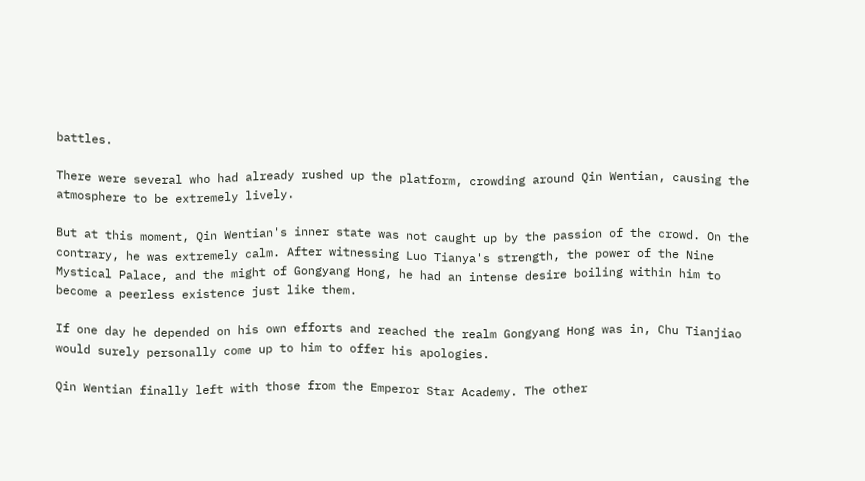battles.

There were several who had already rushed up the platform, crowding around Qin Wentian, causing the atmosphere to be extremely lively.

But at this moment, Qin Wentian's inner state was not caught up by the passion of the crowd. On the contrary, he was extremely calm. After witnessing Luo Tianya's strength, the power of the Nine Mystical Palace, and the might of Gongyang Hong, he had an intense desire boiling within him to become a peerless existence just like them.

If one day he depended on his own efforts and reached the realm Gongyang Hong was in, Chu Tianjiao would surely personally come up to him to offer his apologies.

Qin Wentian finally left with those from the Emperor Star Academy. The other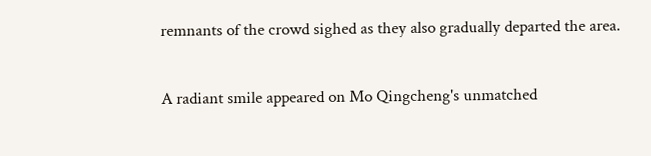remnants of the crowd sighed as they also gradually departed the area.

A radiant smile appeared on Mo Qingcheng's unmatched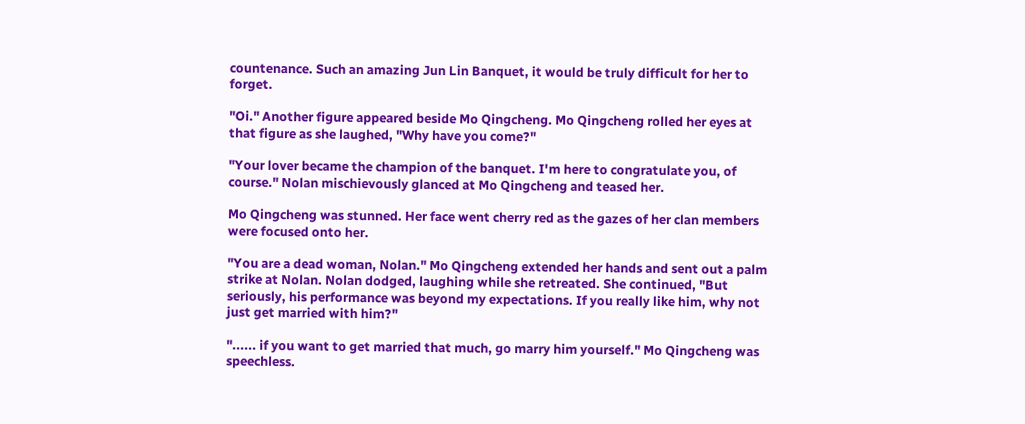countenance. Such an amazing Jun Lin Banquet, it would be truly difficult for her to forget.

"Oi." Another figure appeared beside Mo Qingcheng. Mo Qingcheng rolled her eyes at that figure as she laughed, "Why have you come?"

"Your lover became the champion of the banquet. I'm here to congratulate you, of course." Nolan mischievously glanced at Mo Qingcheng and teased her.

Mo Qingcheng was stunned. Her face went cherry red as the gazes of her clan members were focused onto her.

"You are a dead woman, Nolan." Mo Qingcheng extended her hands and sent out a palm strike at Nolan. Nolan dodged, laughing while she retreated. She continued, "But seriously, his performance was beyond my expectations. If you really like him, why not just get married with him?"

"...... if you want to get married that much, go marry him yourself." Mo Qingcheng was speechless.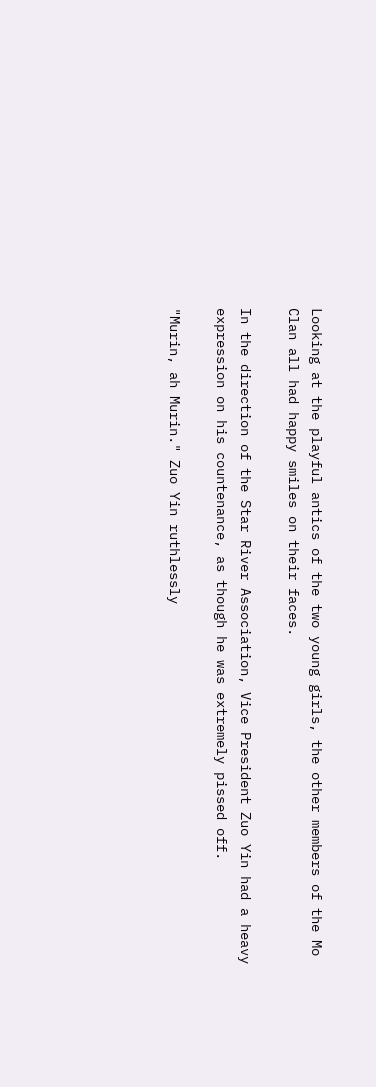Looking at the playful antics of the two young girls, the other members of the Mo Clan all had happy smiles on their faces.

In the direction of the Star River Association, Vice President Zuo Yin had a heavy expression on his countenance, as though he was extremely pissed off.

"Murin, ah Murin." Zuo Yin ruthlessly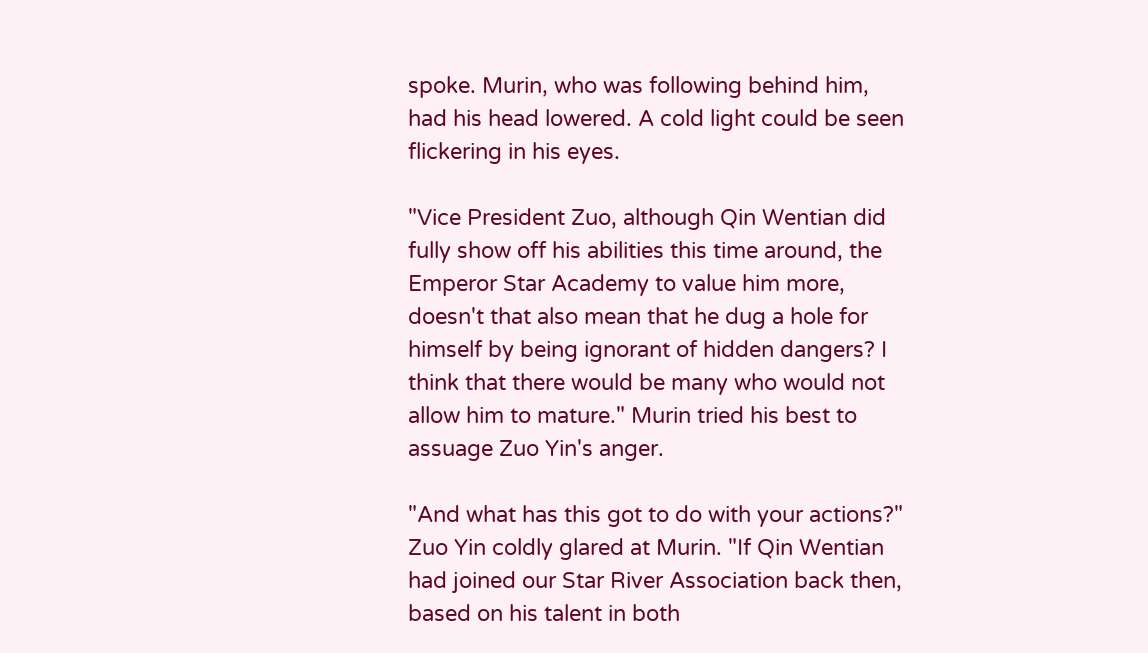spoke. Murin, who was following behind him, had his head lowered. A cold light could be seen flickering in his eyes.

"Vice President Zuo, although Qin Wentian did fully show off his abilities this time around, the Emperor Star Academy to value him more, doesn't that also mean that he dug a hole for himself by being ignorant of hidden dangers? I think that there would be many who would not allow him to mature." Murin tried his best to assuage Zuo Yin's anger.

"And what has this got to do with your actions?" Zuo Yin coldly glared at Murin. "If Qin Wentian had joined our Star River Association back then, based on his talent in both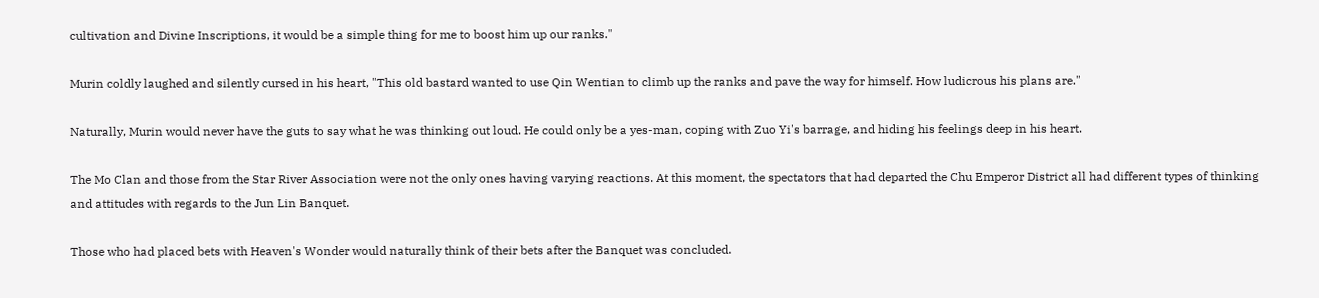cultivation and Divine Inscriptions, it would be a simple thing for me to boost him up our ranks."

Murin coldly laughed and silently cursed in his heart, "This old bastard wanted to use Qin Wentian to climb up the ranks and pave the way for himself. How ludicrous his plans are."

Naturally, Murin would never have the guts to say what he was thinking out loud. He could only be a yes-man, coping with Zuo Yi's barrage, and hiding his feelings deep in his heart.

The Mo Clan and those from the Star River Association were not the only ones having varying reactions. At this moment, the spectators that had departed the Chu Emperor District all had different types of thinking and attitudes with regards to the Jun Lin Banquet.

Those who had placed bets with Heaven's Wonder would naturally think of their bets after the Banquet was concluded.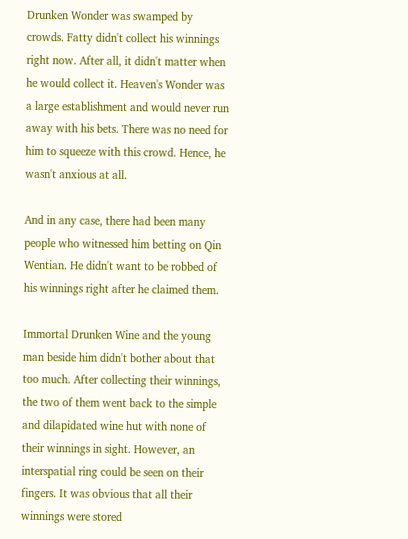Drunken Wonder was swamped by crowds. Fatty didn't collect his winnings right now. After all, it didn't matter when he would collect it. Heaven's Wonder was a large establishment and would never run away with his bets. There was no need for him to squeeze with this crowd. Hence, he wasn't anxious at all.

And in any case, there had been many people who witnessed him betting on Qin Wentian. He didn't want to be robbed of his winnings right after he claimed them.

Immortal Drunken Wine and the young man beside him didn't bother about that too much. After collecting their winnings, the two of them went back to the simple and dilapidated wine hut with none of their winnings in sight. However, an interspatial ring could be seen on their fingers. It was obvious that all their winnings were stored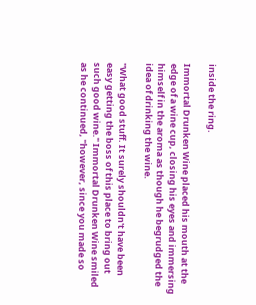inside the ring.

Immortal Drunken Wine placed his mouth at the edge of a wine cup, closing his eyes and immersing himself in the aroma as though he begrudged the idea of drinking the wine.

"What good stuff. It surely shouldn't have been easy getting the boss of this place to bring out such good wine." Immortal Drunken Wine smiled as he continued, "however, since you made so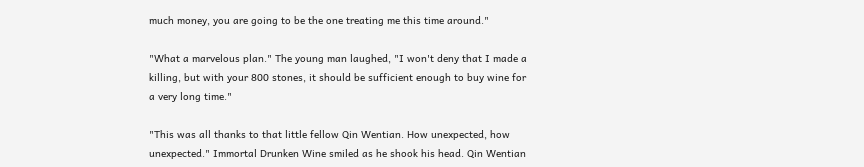much money, you are going to be the one treating me this time around."

"What a marvelous plan." The young man laughed, "I won't deny that I made a killing, but with your 800 stones, it should be sufficient enough to buy wine for a very long time."

"This was all thanks to that little fellow Qin Wentian. How unexpected, how unexpected." Immortal Drunken Wine smiled as he shook his head. Qin Wentian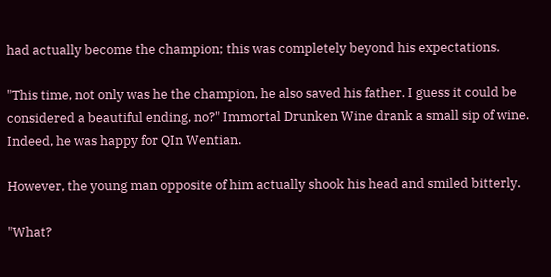had actually become the champion; this was completely beyond his expectations.

"This time, not only was he the champion, he also saved his father. I guess it could be considered a beautiful ending, no?" Immortal Drunken Wine drank a small sip of wine. Indeed, he was happy for QIn Wentian.

However, the young man opposite of him actually shook his head and smiled bitterly.

"What?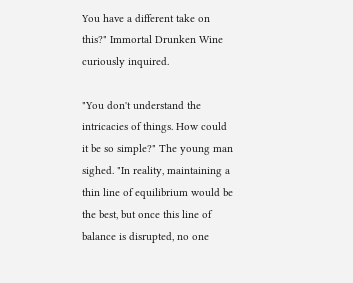You have a different take on this?" Immortal Drunken Wine curiously inquired.

"You don't understand the intricacies of things. How could it be so simple?" The young man sighed. "In reality, maintaining a thin line of equilibrium would be the best, but once this line of balance is disrupted, no one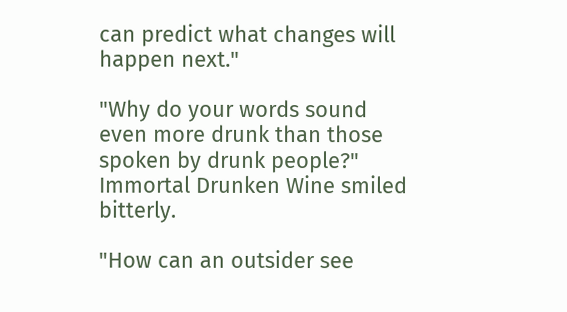can predict what changes will happen next."

"Why do your words sound even more drunk than those spoken by drunk people?" Immortal Drunken Wine smiled bitterly.

"How can an outsider see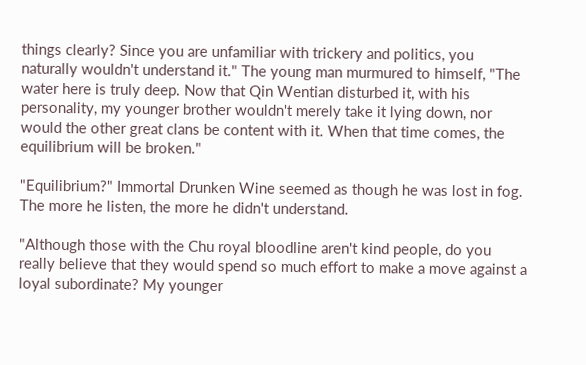things clearly? Since you are unfamiliar with trickery and politics, you naturally wouldn't understand it." The young man murmured to himself, "The water here is truly deep. Now that Qin Wentian disturbed it, with his personality, my younger brother wouldn't merely take it lying down, nor would the other great clans be content with it. When that time comes, the equilibrium will be broken."

"Equilibrium?" Immortal Drunken Wine seemed as though he was lost in fog. The more he listen, the more he didn't understand.

"Although those with the Chu royal bloodline aren't kind people, do you really believe that they would spend so much effort to make a move against a loyal subordinate? My younger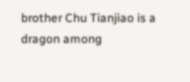brother Chu Tianjiao is a dragon among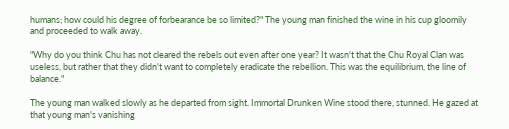humans; how could his degree of forbearance be so limited?" The young man finished the wine in his cup gloomily and proceeded to walk away.

"Why do you think Chu has not cleared the rebels out even after one year? It wasn't that the Chu Royal Clan was useless, but rather that they didn't want to completely eradicate the rebellion. This was the equilibrium, the line of balance."

The young man walked slowly as he departed from sight. Immortal Drunken Wine stood there, stunned. He gazed at that young man's vanishing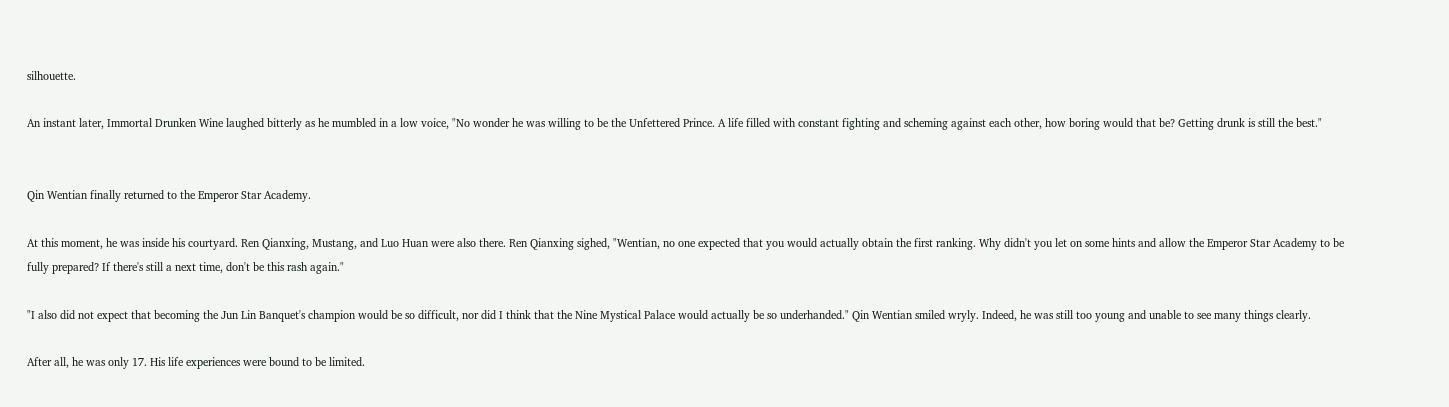silhouette.

An instant later, Immortal Drunken Wine laughed bitterly as he mumbled in a low voice, "No wonder he was willing to be the Unfettered Prince. A life filled with constant fighting and scheming against each other, how boring would that be? Getting drunk is still the best."


Qin Wentian finally returned to the Emperor Star Academy.

At this moment, he was inside his courtyard. Ren Qianxing, Mustang, and Luo Huan were also there. Ren Qianxing sighed, "Wentian, no one expected that you would actually obtain the first ranking. Why didn't you let on some hints and allow the Emperor Star Academy to be fully prepared? If there's still a next time, don't be this rash again."

"I also did not expect that becoming the Jun Lin Banquet's champion would be so difficult, nor did I think that the Nine Mystical Palace would actually be so underhanded." Qin Wentian smiled wryly. Indeed, he was still too young and unable to see many things clearly.

After all, he was only 17. His life experiences were bound to be limited.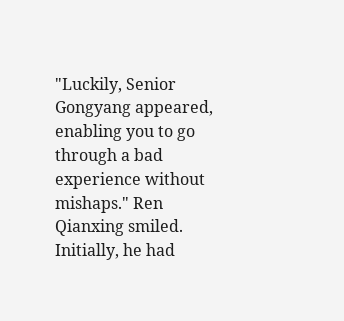"Luckily, Senior Gongyang appeared, enabling you to go through a bad experience without mishaps." Ren Qianxing smiled. Initially, he had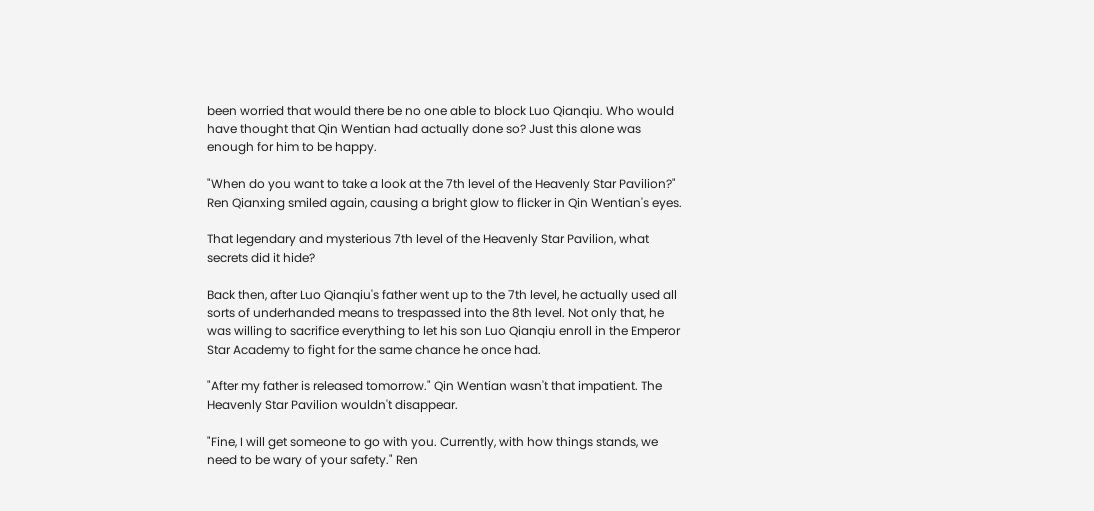been worried that would there be no one able to block Luo Qianqiu. Who would have thought that Qin Wentian had actually done so? Just this alone was enough for him to be happy.

"When do you want to take a look at the 7th level of the Heavenly Star Pavilion?" Ren Qianxing smiled again, causing a bright glow to flicker in Qin Wentian's eyes.

That legendary and mysterious 7th level of the Heavenly Star Pavilion, what secrets did it hide?

Back then, after Luo Qianqiu's father went up to the 7th level, he actually used all sorts of underhanded means to trespassed into the 8th level. Not only that, he was willing to sacrifice everything to let his son Luo Qianqiu enroll in the Emperor Star Academy to fight for the same chance he once had.

"After my father is released tomorrow." Qin Wentian wasn't that impatient. The Heavenly Star Pavilion wouldn't disappear.

"Fine, I will get someone to go with you. Currently, with how things stands, we need to be wary of your safety." Ren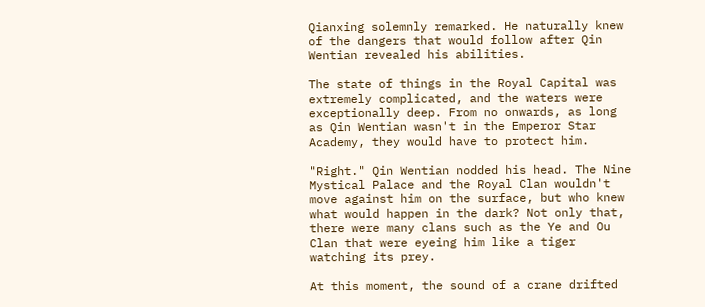Qianxing solemnly remarked. He naturally knew of the dangers that would follow after Qin Wentian revealed his abilities.

The state of things in the Royal Capital was extremely complicated, and the waters were exceptionally deep. From no onwards, as long as Qin Wentian wasn't in the Emperor Star Academy, they would have to protect him.

"Right." Qin Wentian nodded his head. The Nine Mystical Palace and the Royal Clan wouldn't move against him on the surface, but who knew what would happen in the dark? Not only that, there were many clans such as the Ye and Ou Clan that were eyeing him like a tiger watching its prey.

At this moment, the sound of a crane drifted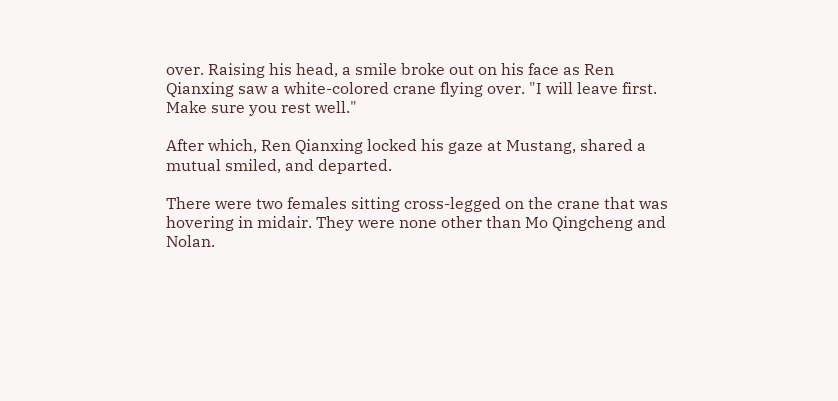over. Raising his head, a smile broke out on his face as Ren Qianxing saw a white-colored crane flying over. "I will leave first. Make sure you rest well."

After which, Ren Qianxing locked his gaze at Mustang, shared a mutual smiled, and departed.

There were two females sitting cross-legged on the crane that was hovering in midair. They were none other than Mo Qingcheng and Nolan.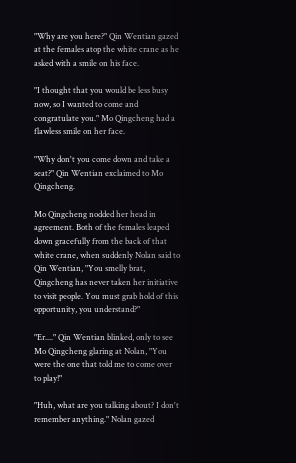"Why are you here?" Qin Wentian gazed at the females atop the white crane as he asked with a smile on his face.

"I thought that you would be less busy now, so I wanted to come and congratulate you." Mo Qingcheng had a flawless smile on her face.

"Why don't you come down and take a seat?" Qin Wentian exclaimed to Mo Qingcheng.

Mo Qingcheng nodded her head in agreement. Both of the females leaped down gracefully from the back of that white crane, when suddenly Nolan said to Qin Wentian, "You smelly brat, Qingcheng has never taken her initiative to visit people. You must grab hold of this opportunity, you understand?"

"Er...." Qin Wentian blinked, only to see Mo Qingcheng glaring at Nolan, "You were the one that told me to come over to play!"

"Huh, what are you talking about? I don't remember anything." Nolan gazed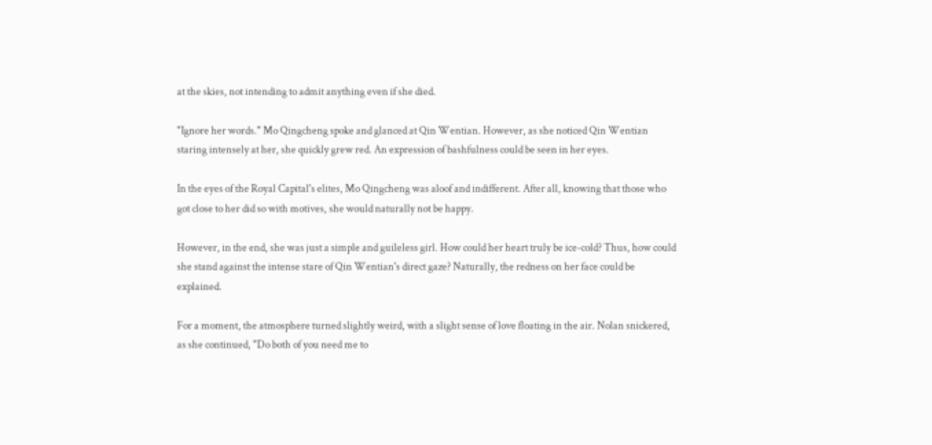at the skies, not intending to admit anything even if she died.

"Ignore her words." Mo Qingcheng spoke and glanced at Qin Wentian. However, as she noticed Qin Wentian staring intensely at her, she quickly grew red. An expression of bashfulness could be seen in her eyes.

In the eyes of the Royal Capital's elites, Mo Qingcheng was aloof and indifferent. After all, knowing that those who got close to her did so with motives, she would naturally not be happy.

However, in the end, she was just a simple and guileless girl. How could her heart truly be ice-cold? Thus, how could she stand against the intense stare of Qin Wentian's direct gaze? Naturally, the redness on her face could be explained.

For a moment, the atmosphere turned slightly weird, with a slight sense of love floating in the air. Nolan snickered, as she continued, "Do both of you need me to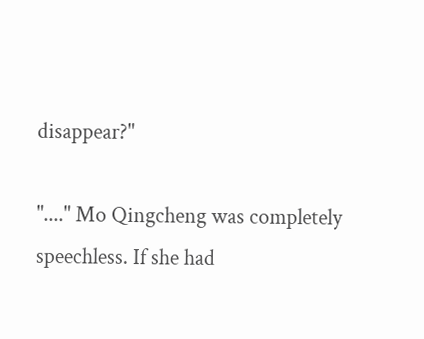disappear?"

"...." Mo Qingcheng was completely speechless. If she had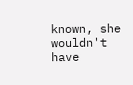known, she wouldn't have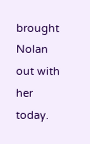brought Nolan out with her today.